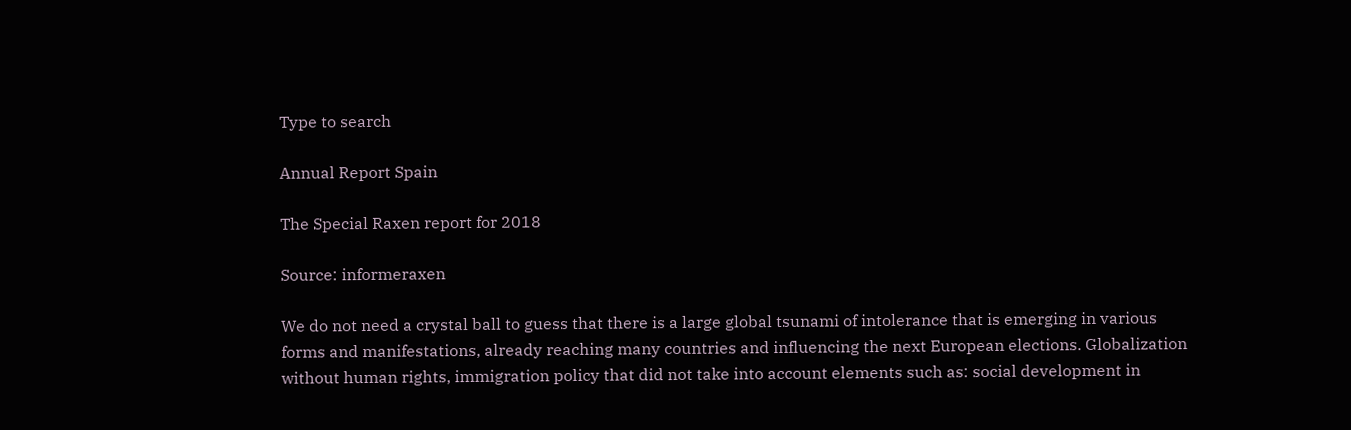Type to search

Annual Report Spain

The Special Raxen report for 2018

Source: informeraxen

We do not need a crystal ball to guess that there is a large global tsunami of intolerance that is emerging in various forms and manifestations, already reaching many countries and influencing the next European elections. Globalization without human rights, immigration policy that did not take into account elements such as: social development in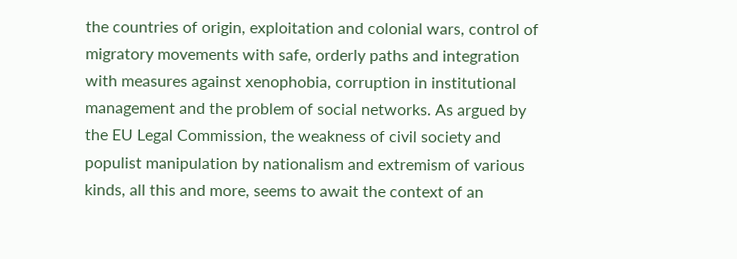the countries of origin, exploitation and colonial wars, control of migratory movements with safe, orderly paths and integration with measures against xenophobia, corruption in institutional management and the problem of social networks. As argued by the EU Legal Commission, the weakness of civil society and populist manipulation by nationalism and extremism of various kinds, all this and more, seems to await the context of an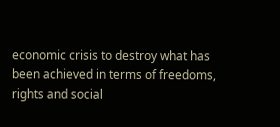economic crisis to destroy what has been achieved in terms of freedoms, rights and social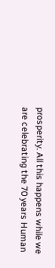prosperity. All this happens while we are celebrating the 70 years Human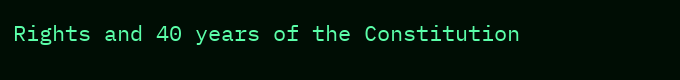Rights and 40 years of the Constitution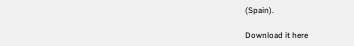(Spain).

Download it here